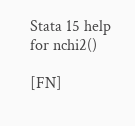Stata 15 help for nchi2()

[FN]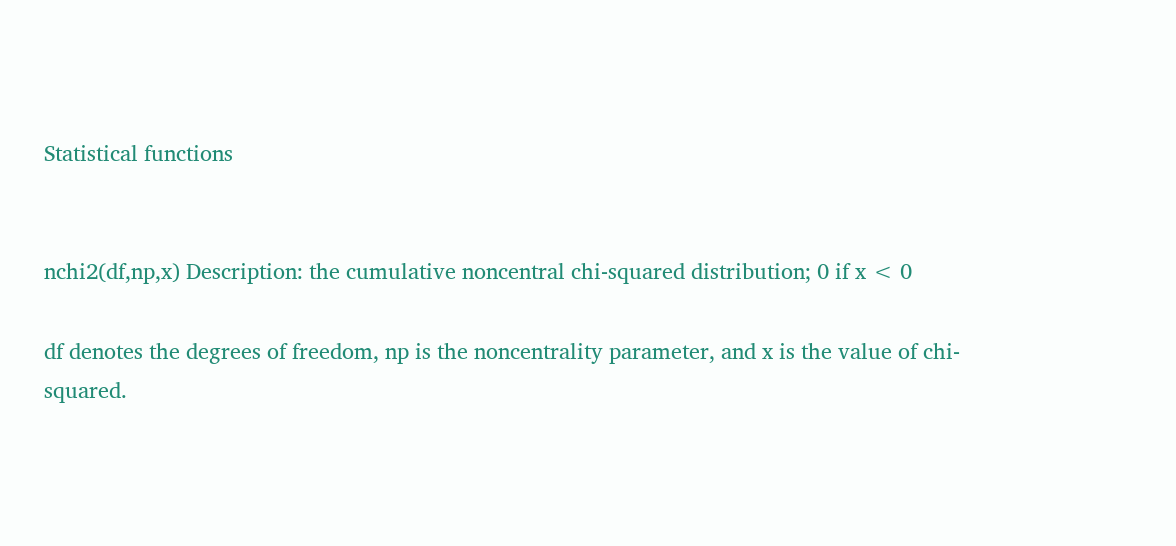Statistical functions


nchi2(df,np,x) Description: the cumulative noncentral chi-squared distribution; 0 if x < 0

df denotes the degrees of freedom, np is the noncentrality parameter, and x is the value of chi-squared.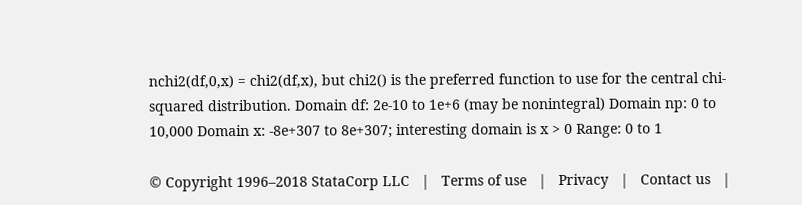nchi2(df,0,x) = chi2(df,x), but chi2() is the preferred function to use for the central chi-squared distribution. Domain df: 2e-10 to 1e+6 (may be nonintegral) Domain np: 0 to 10,000 Domain x: -8e+307 to 8e+307; interesting domain is x > 0 Range: 0 to 1

© Copyright 1996–2018 StataCorp LLC   |   Terms of use   |   Privacy   |   Contact us   |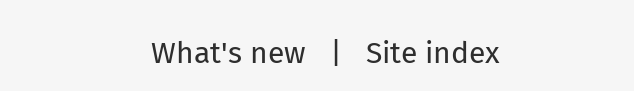What's new   |   Site index